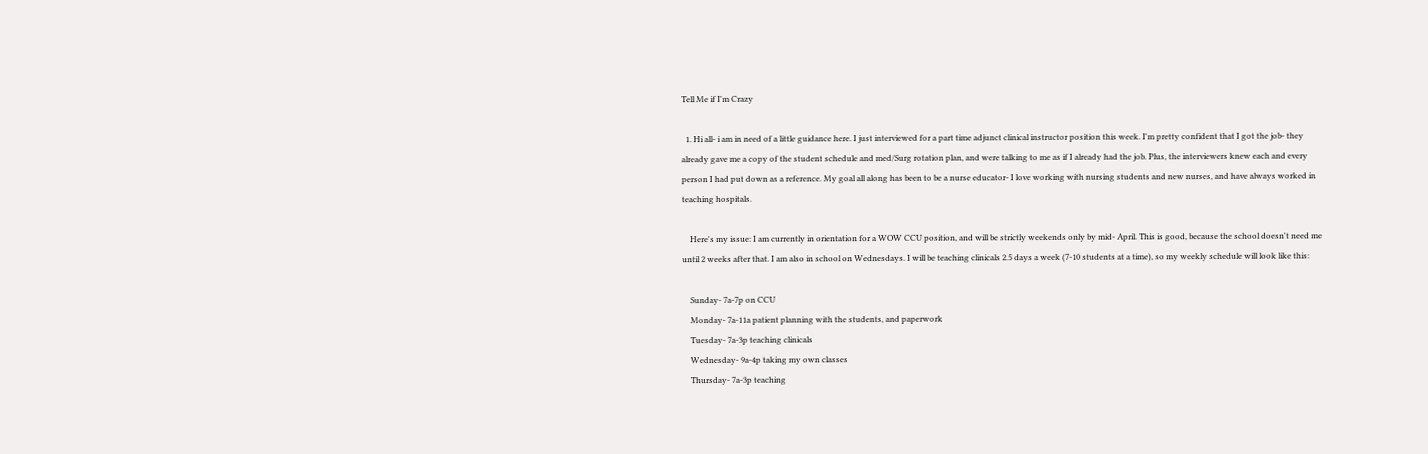Tell Me if I'm Crazy

  1. Hi all- i am in need of a little guidance here. I just interviewed for a part time adjunct clinical instructor position this week. I'm pretty confident that I got the job- they already gave me a copy of the student schedule and med/Surg rotation plan, and were talking to me as if I already had the job. Plus, the interviewers knew each and every person I had put down as a reference. My goal all along has been to be a nurse educator- I love working with nursing students and new nurses, and have always worked in teaching hospitals.

    Here's my issue: I am currently in orientation for a WOW CCU position, and will be strictly weekends only by mid- April. This is good, because the school doesn't need me until 2 weeks after that. I am also in school on Wednesdays. I will be teaching clinicals 2.5 days a week (7-10 students at a time), so my weekly schedule will look like this:

    Sunday- 7a-7p on CCU
    Monday- 7a-11a patient planning with the students, and paperwork
    Tuesday- 7a-3p teaching clinicals
    Wednesday- 9a-4p taking my own classes
    Thursday- 7a-3p teaching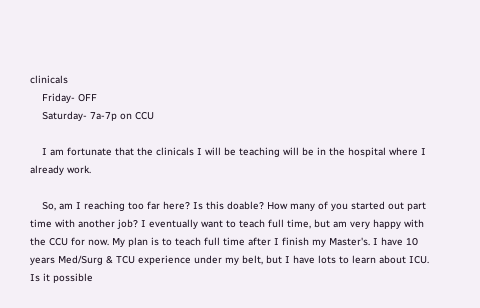clinicals
    Friday- OFF
    Saturday- 7a-7p on CCU

    I am fortunate that the clinicals I will be teaching will be in the hospital where I already work.

    So, am I reaching too far here? Is this doable? How many of you started out part time with another job? I eventually want to teach full time, but am very happy with the CCU for now. My plan is to teach full time after I finish my Master's. I have 10 years Med/Surg & TCU experience under my belt, but I have lots to learn about ICU. Is it possible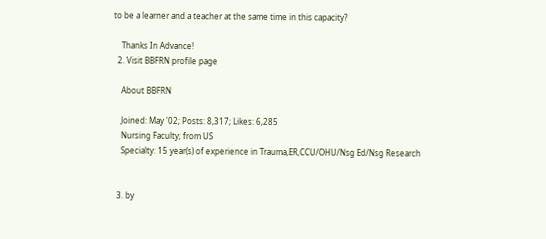to be a learner and a teacher at the same time in this capacity?

    Thanks In Advance!
  2. Visit BBFRN profile page

    About BBFRN

    Joined: May '02; Posts: 8,317; Likes: 6,285
    Nursing Faculty; from US
    Specialty: 15 year(s) of experience in Trauma,ER,CCU/OHU/Nsg Ed/Nsg Research


  3. by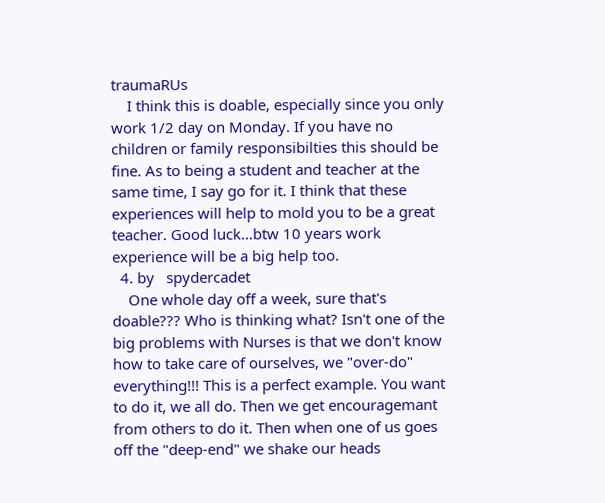traumaRUs
    I think this is doable, especially since you only work 1/2 day on Monday. If you have no children or family responsibilties this should be fine. As to being a student and teacher at the same time, I say go for it. I think that these experiences will help to mold you to be a great teacher. Good luck...btw 10 years work experience will be a big help too.
  4. by   spydercadet
    One whole day off a week, sure that's doable??? Who is thinking what? Isn't one of the big problems with Nurses is that we don't know how to take care of ourselves, we "over-do" everything!!! This is a perfect example. You want to do it, we all do. Then we get encouragemant from others to do it. Then when one of us goes off the "deep-end" we shake our heads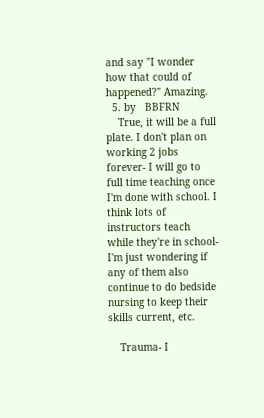and say "I wonder how that could of happened?" Amazing.
  5. by   BBFRN
    True, it will be a full plate. I don't plan on working 2 jobs forever- I will go to full time teaching once I'm done with school. I think lots of instructors teach while they're in school- I'm just wondering if any of them also continue to do bedside nursing to keep their skills current, etc.

    Trauma- I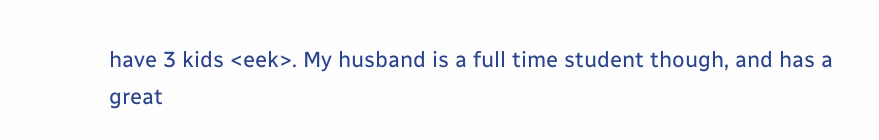have 3 kids <eek>. My husband is a full time student though, and has a great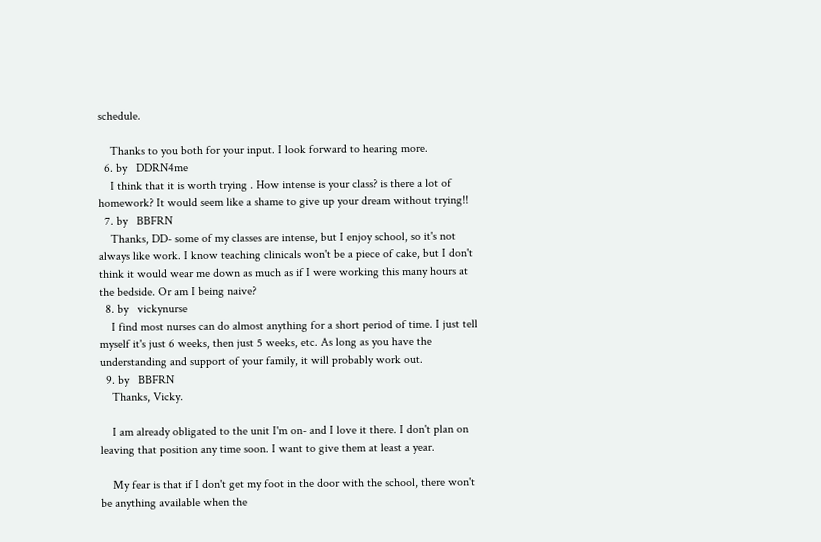schedule.

    Thanks to you both for your input. I look forward to hearing more.
  6. by   DDRN4me
    I think that it is worth trying . How intense is your class? is there a lot of homework? It would seem like a shame to give up your dream without trying!!
  7. by   BBFRN
    Thanks, DD- some of my classes are intense, but I enjoy school, so it's not always like work. I know teaching clinicals won't be a piece of cake, but I don't think it would wear me down as much as if I were working this many hours at the bedside. Or am I being naive?
  8. by   vickynurse
    I find most nurses can do almost anything for a short period of time. I just tell myself it's just 6 weeks, then just 5 weeks, etc. As long as you have the understanding and support of your family, it will probably work out.
  9. by   BBFRN
    Thanks, Vicky.

    I am already obligated to the unit I'm on- and I love it there. I don't plan on leaving that position any time soon. I want to give them at least a year.

    My fear is that if I don't get my foot in the door with the school, there won't be anything available when the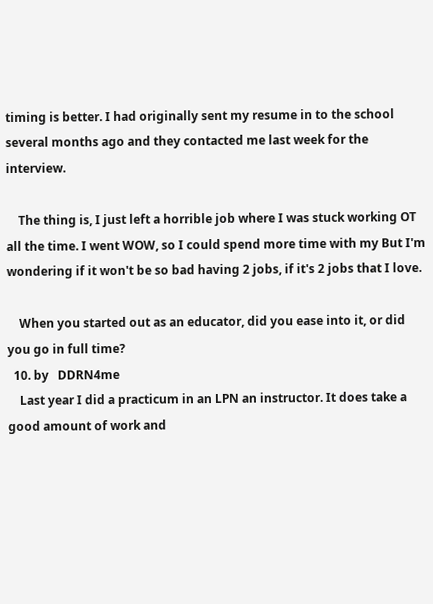timing is better. I had originally sent my resume in to the school several months ago and they contacted me last week for the interview.

    The thing is, I just left a horrible job where I was stuck working OT all the time. I went WOW, so I could spend more time with my But I'm wondering if it won't be so bad having 2 jobs, if it's 2 jobs that I love.

    When you started out as an educator, did you ease into it, or did you go in full time?
  10. by   DDRN4me
    Last year I did a practicum in an LPN an instructor. It does take a good amount of work and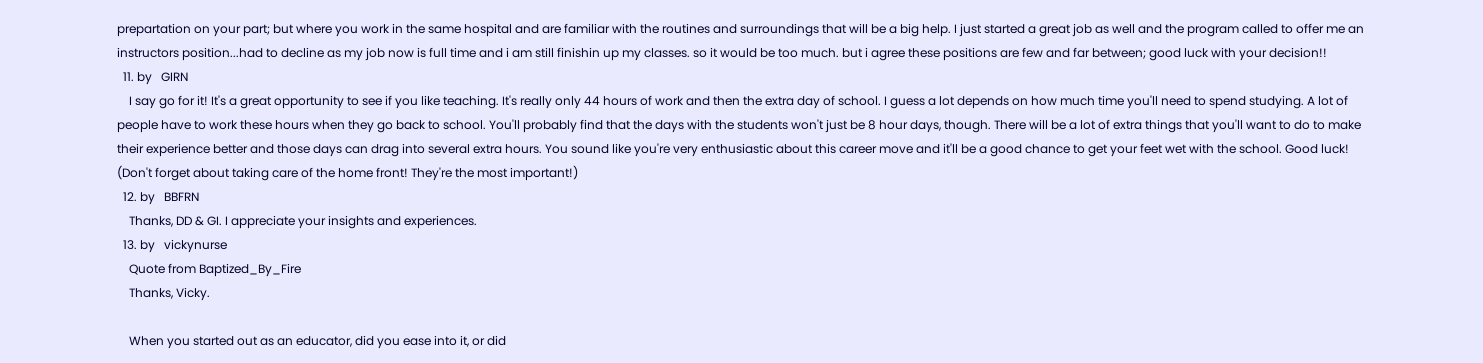prepartation on your part; but where you work in the same hospital and are familiar with the routines and surroundings that will be a big help. I just started a great job as well and the program called to offer me an instructors position...had to decline as my job now is full time and i am still finishin up my classes. so it would be too much. but i agree these positions are few and far between; good luck with your decision!!
  11. by   GIRN
    I say go for it! It's a great opportunity to see if you like teaching. It's really only 44 hours of work and then the extra day of school. I guess a lot depends on how much time you'll need to spend studying. A lot of people have to work these hours when they go back to school. You'll probably find that the days with the students won't just be 8 hour days, though. There will be a lot of extra things that you'll want to do to make their experience better and those days can drag into several extra hours. You sound like you're very enthusiastic about this career move and it'll be a good chance to get your feet wet with the school. Good luck! (Don't forget about taking care of the home front! They're the most important!)
  12. by   BBFRN
    Thanks, DD & GI. I appreciate your insights and experiences.
  13. by   vickynurse
    Quote from Baptized_By_Fire
    Thanks, Vicky.

    When you started out as an educator, did you ease into it, or did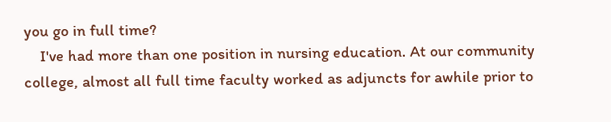you go in full time?
    I've had more than one position in nursing education. At our community college, almost all full time faculty worked as adjuncts for awhile prior to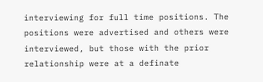interviewing for full time positions. The positions were advertised and others were interviewed, but those with the prior relationship were at a definate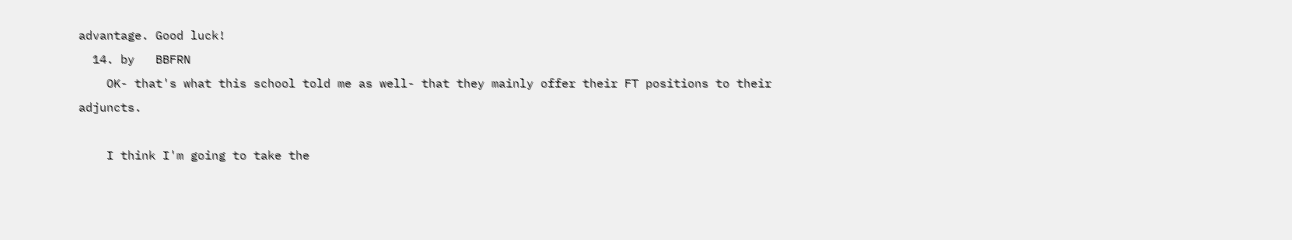advantage. Good luck!
  14. by   BBFRN
    OK- that's what this school told me as well- that they mainly offer their FT positions to their adjuncts.

    I think I'm going to take the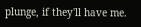plunge, if they'll have me.